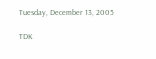Tuesday, December 13, 2005

TDK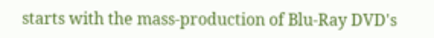starts with the mass-production of Blu-Ray DVD's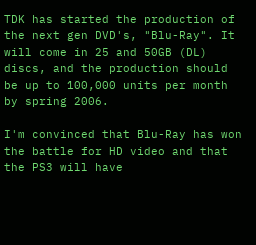TDK has started the production of the next gen DVD's, "Blu-Ray". It will come in 25 and 50GB (DL) discs, and the production should be up to 100,000 units per month by spring 2006.

I'm convinced that Blu-Ray has won the battle for HD video and that the PS3 will have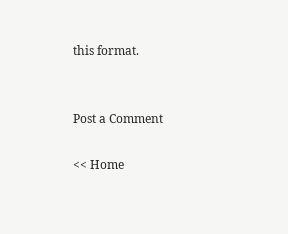this format.


Post a Comment

<< Home